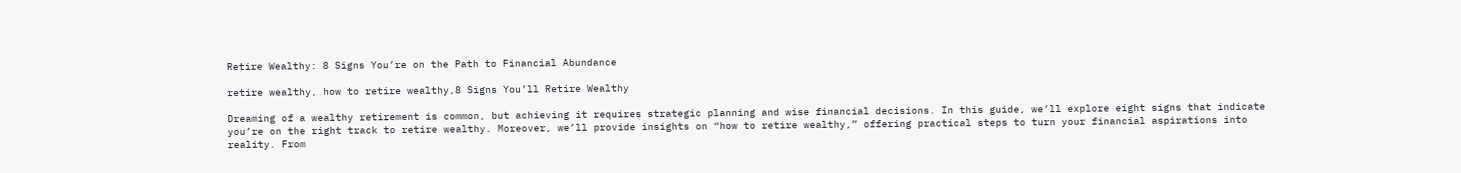Retire Wealthy: 8 Signs You’re on the Path to Financial Abundance

retire wealthy, how to retire wealthy,8 Signs You’ll Retire Wealthy

Dreaming of a wealthy retirement is common, but achieving it requires strategic planning and wise financial decisions. In this guide, we’ll explore eight signs that indicate you’re on the right track to retire wealthy. Moreover, we’ll provide insights on “how to retire wealthy,” offering practical steps to turn your financial aspirations into reality. From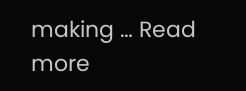making … Read more